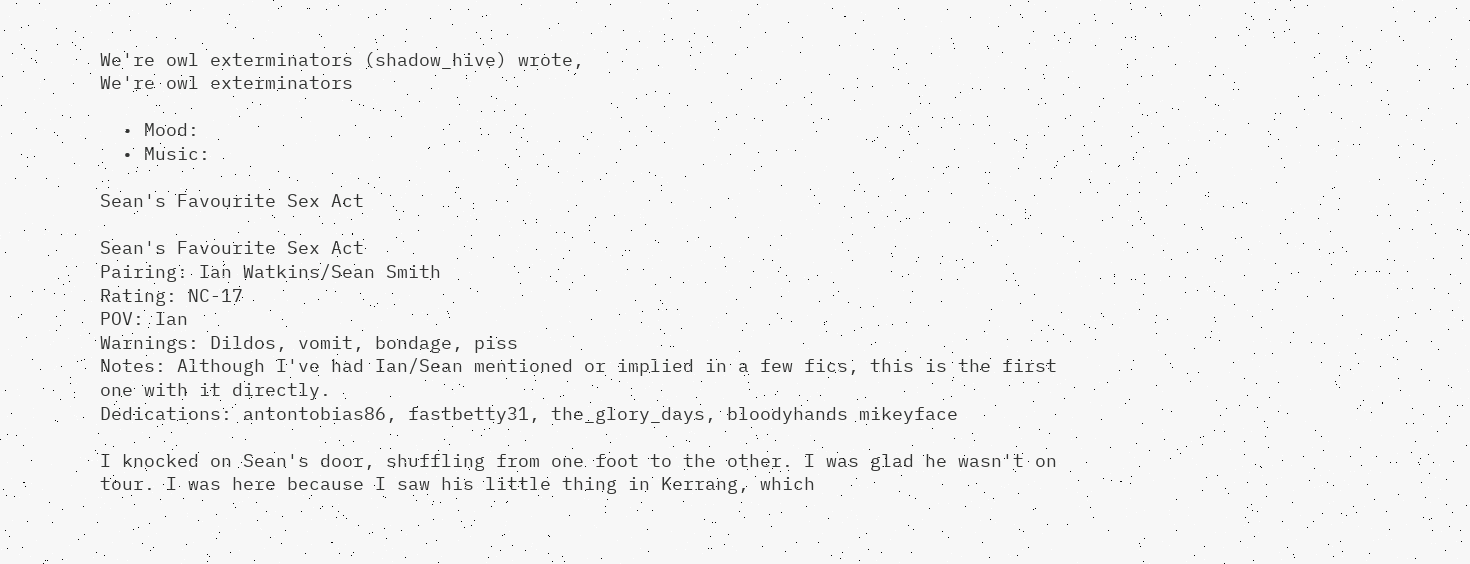We're owl exterminators (shadow_hive) wrote,
We're owl exterminators

  • Mood:
  • Music:

Sean's Favourite Sex Act

Sean's Favourite Sex Act
Pairing: Ian Watkins/Sean Smith
Rating: NC-17
POV: Ian
Warnings: Dildos, vomit, bondage, piss
Notes: Although I've had Ian/Sean mentioned or implied in a few fics, this is the first one with it directly.
Dedications: antontobias86, fastbetty31, the_glory_days, bloodyhands mikeyface

I knocked on Sean's door, shuffling from one foot to the other. I was glad he wasn't on tour. I was here because I saw his little thing in Kerrang, which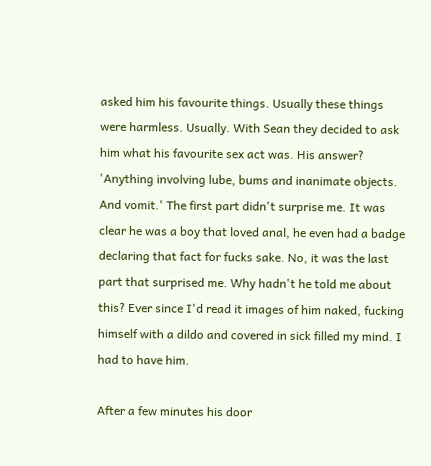asked him his favourite things. Usually these things were harmless. Usually. With Sean they decided to ask him what his favourite sex act was. His answer? 'Anything involving lube, bums and inanimate objects. And vomit.' The first part didn't surprise me. It was clear he was a boy that loved anal, he even had a badge declaring that fact for fucks sake. No, it was the last part that surprised me. Why hadn't he told me about this? Ever since I'd read it images of him naked, fucking himself with a dildo and covered in sick filled my mind. I had to have him.

After a few minutes his door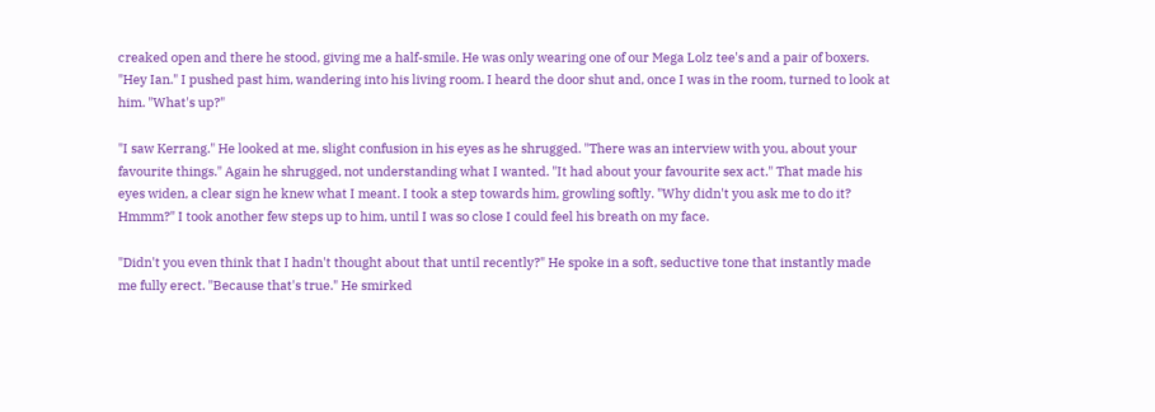creaked open and there he stood, giving me a half-smile. He was only wearing one of our Mega Lolz tee's and a pair of boxers. "Hey Ian." I pushed past him, wandering into his living room. I heard the door shut and, once I was in the room, turned to look at him. "What's up?"

"I saw Kerrang." He looked at me, slight confusion in his eyes as he shrugged. "There was an interview with you, about your favourite things." Again he shrugged, not understanding what I wanted. "It had about your favourite sex act." That made his eyes widen, a clear sign he knew what I meant. I took a step towards him, growling softly. "Why didn't you ask me to do it? Hmmm?" I took another few steps up to him, until I was so close I could feel his breath on my face.

"Didn't you even think that I hadn't thought about that until recently?" He spoke in a soft, seductive tone that instantly made me fully erect. "Because that's true." He smirked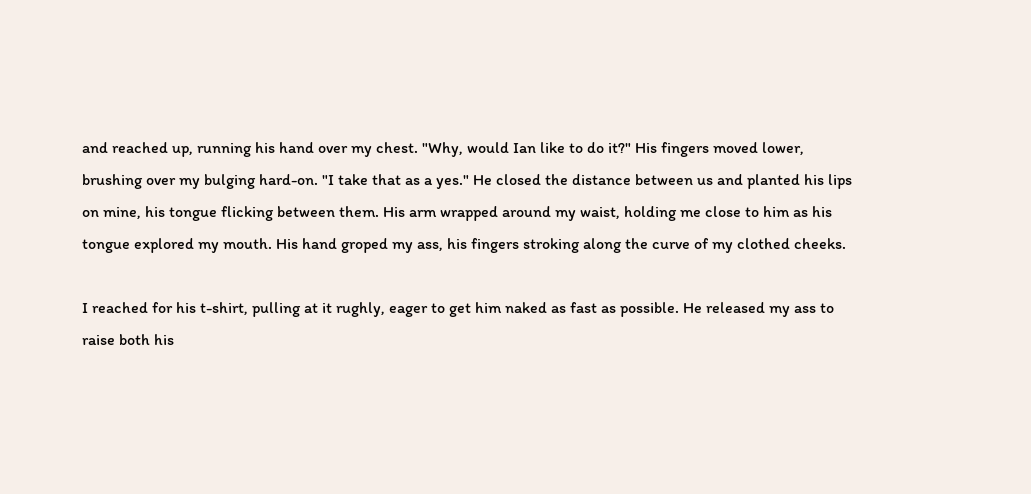and reached up, running his hand over my chest. "Why, would Ian like to do it?" His fingers moved lower, brushing over my bulging hard-on. "I take that as a yes." He closed the distance between us and planted his lips on mine, his tongue flicking between them. His arm wrapped around my waist, holding me close to him as his tongue explored my mouth. His hand groped my ass, his fingers stroking along the curve of my clothed cheeks.

I reached for his t-shirt, pulling at it rughly, eager to get him naked as fast as possible. He released my ass to raise both his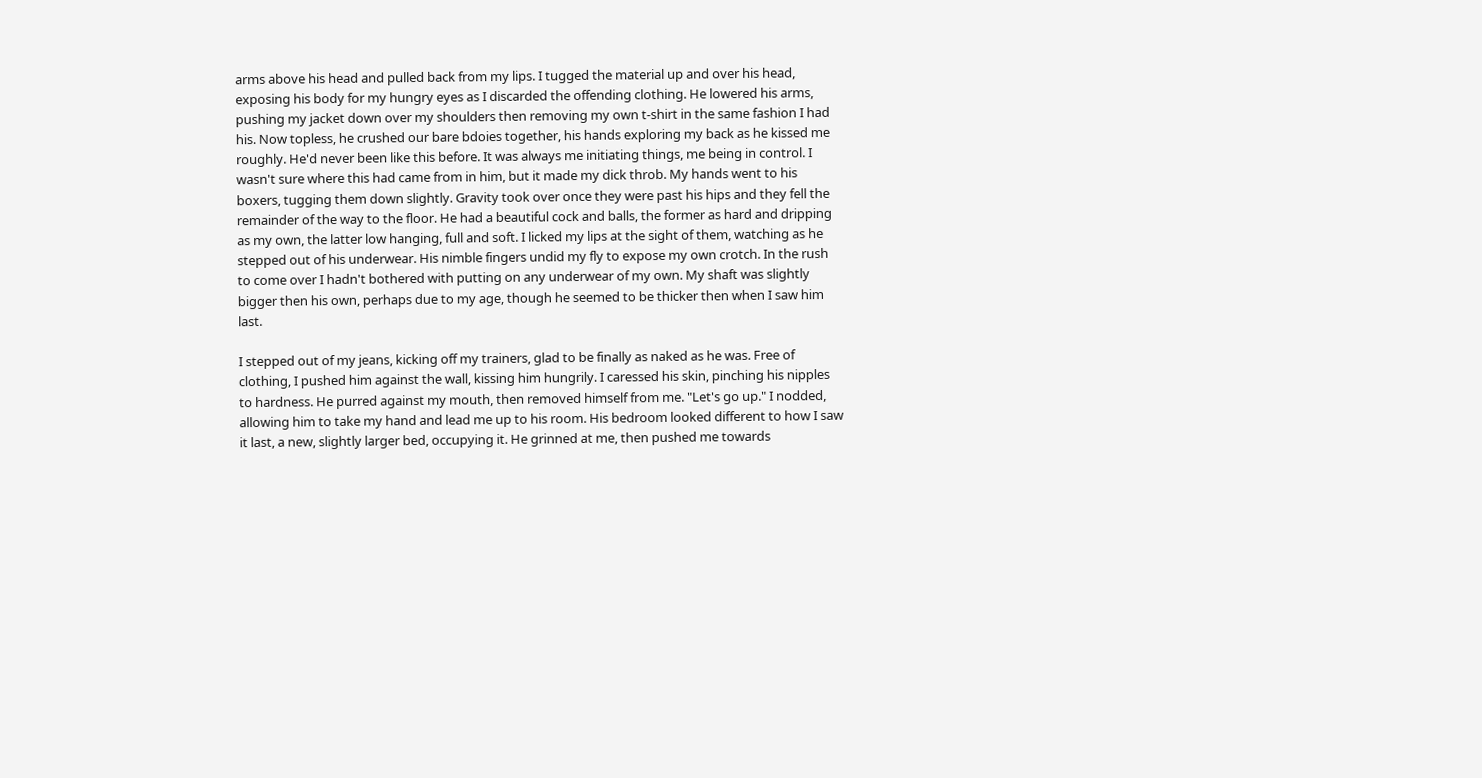arms above his head and pulled back from my lips. I tugged the material up and over his head, exposing his body for my hungry eyes as I discarded the offending clothing. He lowered his arms, pushing my jacket down over my shoulders then removing my own t-shirt in the same fashion I had his. Now topless, he crushed our bare bdoies together, his hands exploring my back as he kissed me roughly. He'd never been like this before. It was always me initiating things, me being in control. I wasn't sure where this had came from in him, but it made my dick throb. My hands went to his boxers, tugging them down slightly. Gravity took over once they were past his hips and they fell the remainder of the way to the floor. He had a beautiful cock and balls, the former as hard and dripping as my own, the latter low hanging, full and soft. I licked my lips at the sight of them, watching as he stepped out of his underwear. His nimble fingers undid my fly to expose my own crotch. In the rush to come over I hadn't bothered with putting on any underwear of my own. My shaft was slightly bigger then his own, perhaps due to my age, though he seemed to be thicker then when I saw him last.

I stepped out of my jeans, kicking off my trainers, glad to be finally as naked as he was. Free of clothing, I pushed him against the wall, kissing him hungrily. I caressed his skin, pinching his nipples to hardness. He purred against my mouth, then removed himself from me. "Let's go up." I nodded, allowing him to take my hand and lead me up to his room. His bedroom looked different to how I saw it last, a new, slightly larger bed, occupying it. He grinned at me, then pushed me towards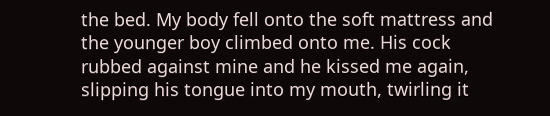the bed. My body fell onto the soft mattress and the younger boy climbed onto me. His cock rubbed against mine and he kissed me again, slipping his tongue into my mouth, twirling it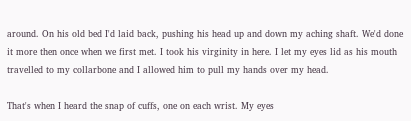around. On his old bed I'd laid back, pushing his head up and down my aching shaft. We'd done it more then once when we first met. I took his virginity in here. I let my eyes lid as his mouth travelled to my collarbone and I allowed him to pull my hands over my head.

That's when I heard the snap of cuffs, one on each wrist. My eyes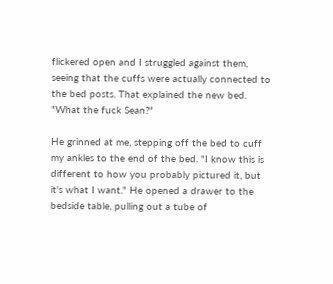flickered open and I struggled against them, seeing that the cuffs were actually connected to the bed posts. That explained the new bed. "What the fuck Sean?"

He grinned at me, stepping off the bed to cuff my ankles to the end of the bed. "I know this is different to how you probably pictured it, but it's what I want." He opened a drawer to the bedside table, pulling out a tube of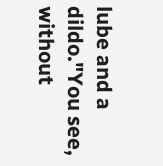lube and a dildo."You see, without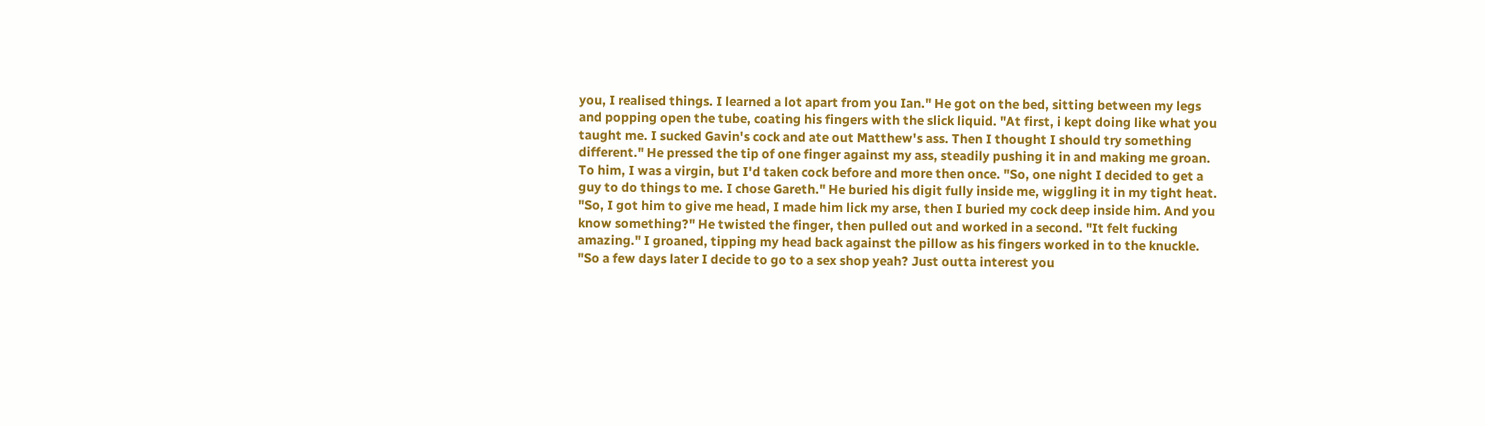you, I realised things. I learned a lot apart from you Ian." He got on the bed, sitting between my legs and popping open the tube, coating his fingers with the slick liquid. "At first, i kept doing like what you taught me. I sucked Gavin's cock and ate out Matthew's ass. Then I thought I should try something different." He pressed the tip of one finger against my ass, steadily pushing it in and making me groan. To him, I was a virgin, but I'd taken cock before and more then once. "So, one night I decided to get a guy to do things to me. I chose Gareth." He buried his digit fully inside me, wiggling it in my tight heat. "So, I got him to give me head, I made him lick my arse, then I buried my cock deep inside him. And you know something?" He twisted the finger, then pulled out and worked in a second. "It felt fucking amazing." I groaned, tipping my head back against the pillow as his fingers worked in to the knuckle. "So a few days later I decide to go to a sex shop yeah? Just outta interest you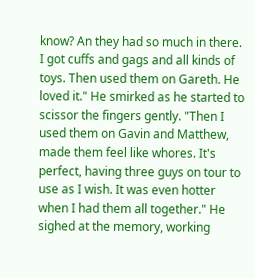know? An they had so much in there. I got cuffs and gags and all kinds of toys. Then used them on Gareth. He loved it." He smirked as he started to scissor the fingers gently. "Then I used them on Gavin and Matthew, made them feel like whores. It's perfect, having three guys on tour to use as I wish. It was even hotter when I had them all together." He sighed at the memory, working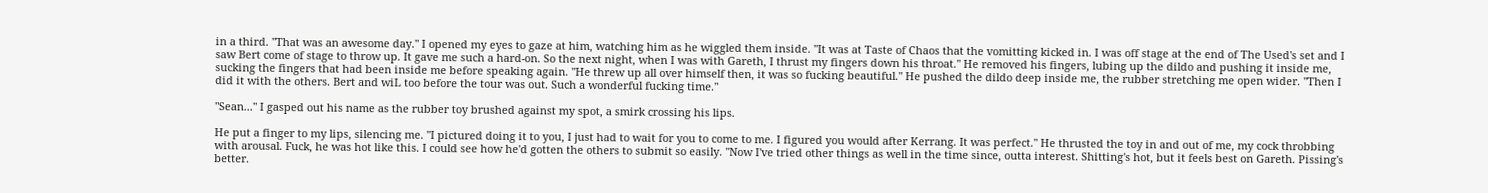in a third. "That was an awesome day." I opened my eyes to gaze at him, watching him as he wiggled them inside. "It was at Taste of Chaos that the vomitting kicked in. I was off stage at the end of The Used's set and I saw Bert come of stage to throw up. It gave me such a hard-on. So the next night, when I was with Gareth, I thrust my fingers down his throat." He removed his fingers, lubing up the dildo and pushing it inside me, sucking the fingers that had been inside me before speaking again. "He threw up all over himself then, it was so fucking beautiful." He pushed the dildo deep inside me, the rubber stretching me open wider. "Then I did it with the others. Bert and wiL too before the tour was out. Such a wonderful fucking time."

"Sean..." I gasped out his name as the rubber toy brushed against my spot, a smirk crossing his lips.

He put a finger to my lips, silencing me. "I pictured doing it to you, I just had to wait for you to come to me. I figured you would after Kerrang. It was perfect." He thrusted the toy in and out of me, my cock throbbing with arousal. Fuck, he was hot like this. I could see how he'd gotten the others to submit so easily. "Now I've tried other things as well in the time since, outta interest. Shitting's hot, but it feels best on Gareth. Pissing's better.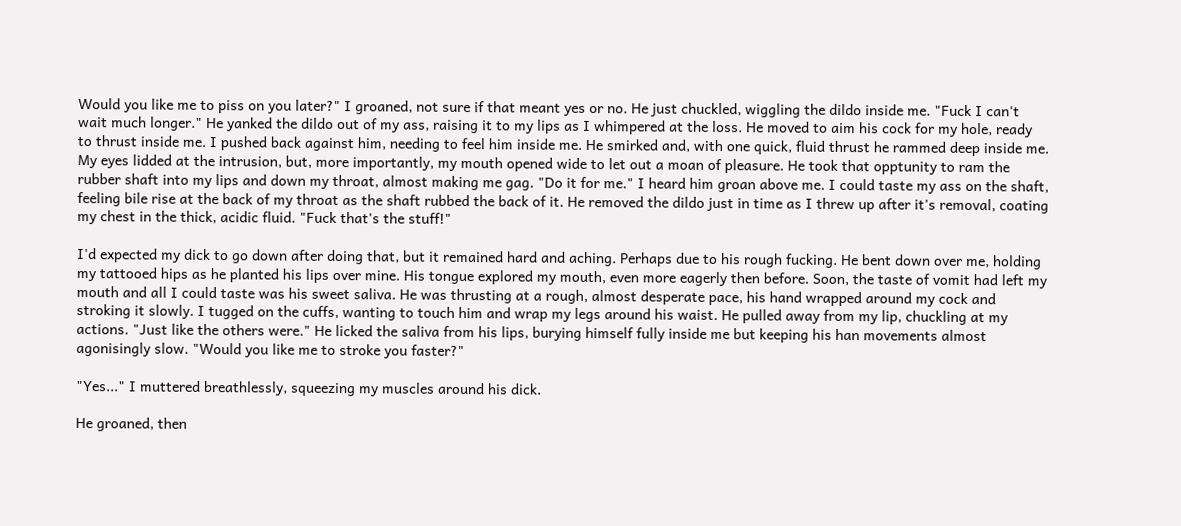Would you like me to piss on you later?" I groaned, not sure if that meant yes or no. He just chuckled, wiggling the dildo inside me. "Fuck I can't wait much longer." He yanked the dildo out of my ass, raising it to my lips as I whimpered at the loss. He moved to aim his cock for my hole, ready to thrust inside me. I pushed back against him, needing to feel him inside me. He smirked and, with one quick, fluid thrust he rammed deep inside me. My eyes lidded at the intrusion, but, more importantly, my mouth opened wide to let out a moan of pleasure. He took that opptunity to ram the rubber shaft into my lips and down my throat, almost making me gag. "Do it for me." I heard him groan above me. I could taste my ass on the shaft, feeling bile rise at the back of my throat as the shaft rubbed the back of it. He removed the dildo just in time as I threw up after it's removal, coating my chest in the thick, acidic fluid. "Fuck that's the stuff!"

I'd expected my dick to go down after doing that, but it remained hard and aching. Perhaps due to his rough fucking. He bent down over me, holding my tattooed hips as he planted his lips over mine. His tongue explored my mouth, even more eagerly then before. Soon, the taste of vomit had left my mouth and all I could taste was his sweet saliva. He was thrusting at a rough, almost desperate pace, his hand wrapped around my cock and stroking it slowly. I tugged on the cuffs, wanting to touch him and wrap my legs around his waist. He pulled away from my lip, chuckling at my actions. "Just like the others were." He licked the saliva from his lips, burying himself fully inside me but keeping his han movements almost agonisingly slow. "Would you like me to stroke you faster?"

"Yes..." I muttered breathlessly, squeezing my muscles around his dick.

He groaned, then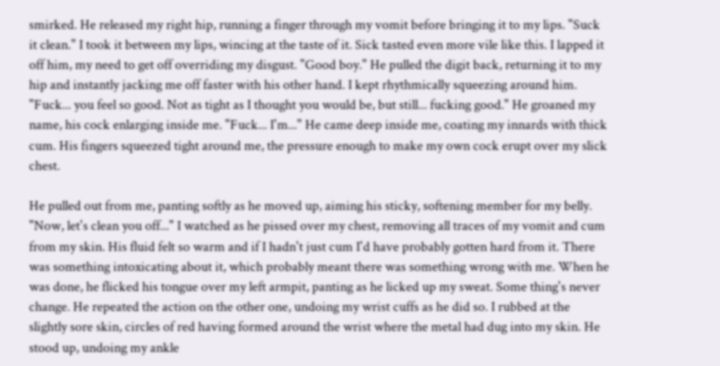smirked. He released my right hip, running a finger through my vomit before bringing it to my lips. "Suck it clean." I took it between my lips, wincing at the taste of it. Sick tasted even more vile like this. I lapped it off him, my need to get off overriding my disgust. "Good boy." He pulled the digit back, returning it to my hip and instantly jacking me off faster with his other hand. I kept rhythmically squeezing around him. "Fuck... you feel so good. Not as tight as I thought you would be, but still... fucking good." He groaned my name, his cock enlarging inside me. "Fuck... I'm..." He came deep inside me, coating my innards with thick cum. His fingers squeezed tight around me, the pressure enough to make my own cock erupt over my slick chest.

He pulled out from me, panting softly as he moved up, aiming his sticky, softening member for my belly. "Now, let's clean you off..." I watched as he pissed over my chest, removing all traces of my vomit and cum from my skin. His fluid felt so warm and if I hadn't just cum I'd have probably gotten hard from it. There was something intoxicating about it, which probably meant there was something wrong with me. When he was done, he flicked his tongue over my left armpit, panting as he licked up my sweat. Some thing's never change. He repeated the action on the other one, undoing my wrist cuffs as he did so. I rubbed at the slightly sore skin, circles of red having formed around the wrist where the metal had dug into my skin. He stood up, undoing my ankle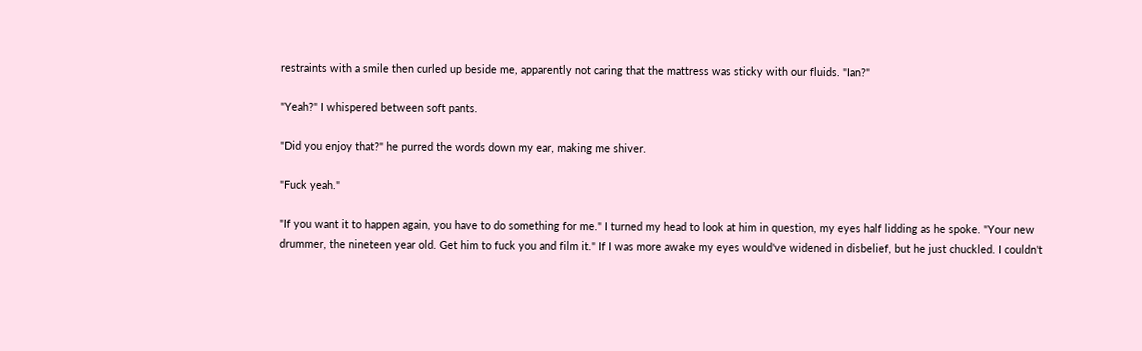restraints with a smile then curled up beside me, apparently not caring that the mattress was sticky with our fluids. "Ian?"

"Yeah?" I whispered between soft pants.

"Did you enjoy that?" he purred the words down my ear, making me shiver.

"Fuck yeah."

"If you want it to happen again, you have to do something for me." I turned my head to look at him in question, my eyes half lidding as he spoke. "Your new drummer, the nineteen year old. Get him to fuck you and film it." If I was more awake my eyes would've widened in disbelief, but he just chuckled. I couldn't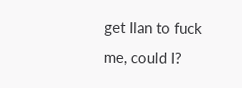get Ilan to fuck me, could I?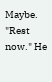Maybe. "Rest now." He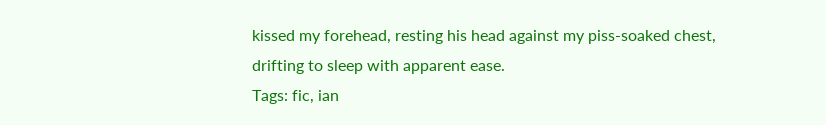kissed my forehead, resting his head against my piss-soaked chest, drifting to sleep with apparent ease.
Tags: fic, ian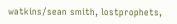watkins/sean smith, lostprophets,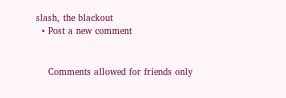slash, the blackout
  • Post a new comment


    Comments allowed for friends only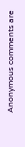Anonymous comments are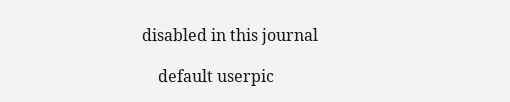disabled in this journal

    default userpic